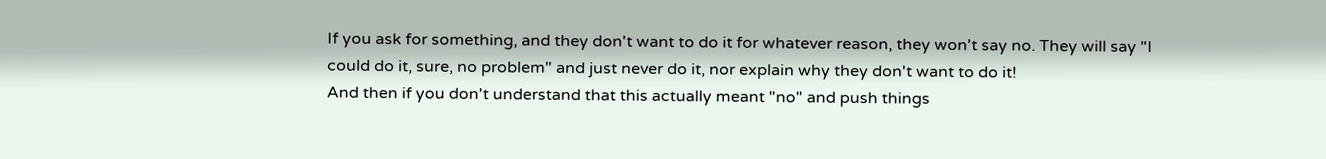If you ask for something, and they don't want to do it for whatever reason, they won't say no. They will say "I could do it, sure, no problem" and just never do it, nor explain why they don't want to do it!
And then if you don't understand that this actually meant "no" and push things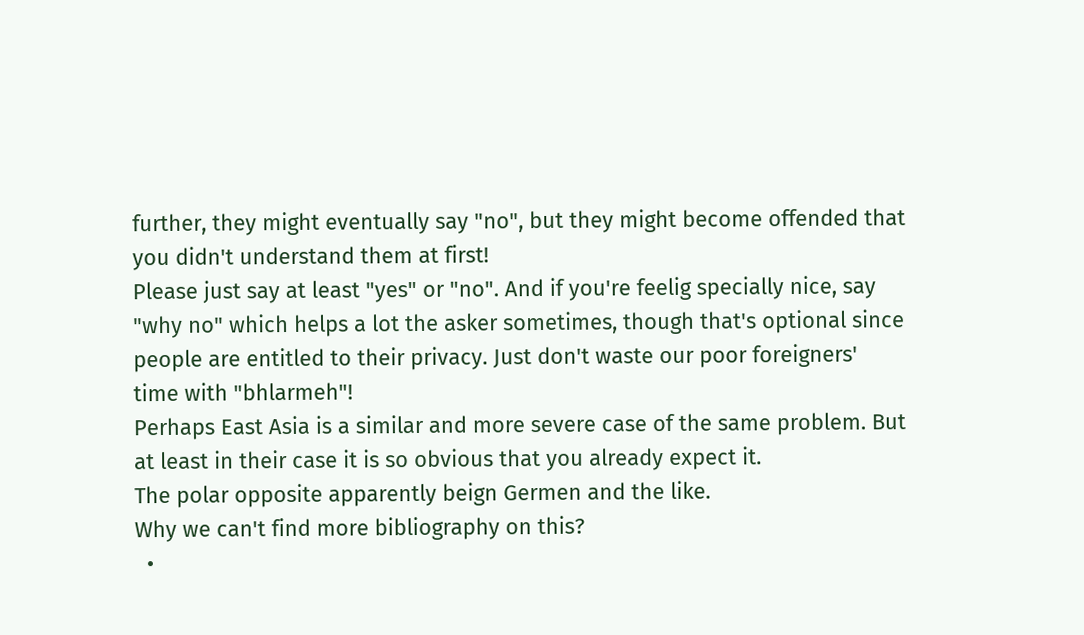further, they might eventually say "no", but they might become offended that you didn't understand them at first!
Please just say at least "yes" or "no". And if you're feelig specially nice, say "why no" which helps a lot the asker sometimes, though that's optional since people are entitled to their privacy. Just don't waste our poor foreigners' time with "bhlarmeh"!
Perhaps East Asia is a similar and more severe case of the same problem. But at least in their case it is so obvious that you already expect it.
The polar opposite apparently beign Germen and the like.
Why we can't find more bibliography on this?
  •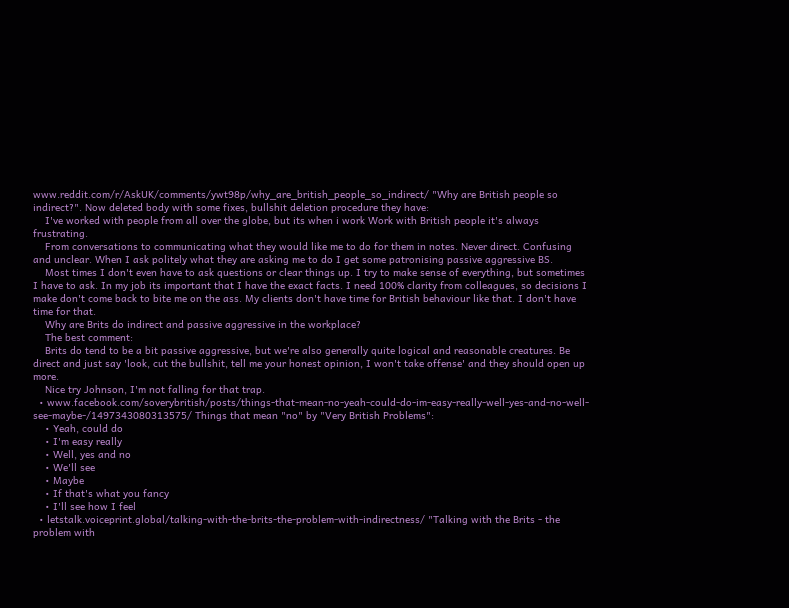www.reddit.com/r/AskUK/comments/ywt98p/why_are_british_people_so_indirect/ "Why are British people so indirect?". Now deleted body with some fixes, bullshit deletion procedure they have:
    I've worked with people from all over the globe, but its when i work Work with British people it's always frustrating.
    From conversations to communicating what they would like me to do for them in notes. Never direct. Confusing and unclear. When I ask politely what they are asking me to do I get some patronising passive aggressive BS.
    Most times I don't even have to ask questions or clear things up. I try to make sense of everything, but sometimes I have to ask. In my job its important that I have the exact facts. I need 100% clarity from colleagues, so decisions I make don't come back to bite me on the ass. My clients don't have time for British behaviour like that. I don't have time for that.
    Why are Brits do indirect and passive aggressive in the workplace?
    The best comment:
    Brits do tend to be a bit passive aggressive, but we're also generally quite logical and reasonable creatures. Be direct and just say 'look, cut the bullshit, tell me your honest opinion, I won't take offense' and they should open up more.
    Nice try Johnson, I'm not falling for that trap.
  • www.facebook.com/soverybritish/posts/things-that-mean-no-yeah-could-do-im-easy-really-well-yes-and-no-well-see-maybe-/1497343080313575/ Things that mean "no" by "Very British Problems":
    • Yeah, could do
    • I'm easy really
    • Well, yes and no
    • We'll see
    • Maybe
    • If that's what you fancy
    • I'll see how I feel
  • letstalk.voiceprint.global/talking-with-the-brits-the-problem-with-indirectness/ "Talking with the Brits - the problem with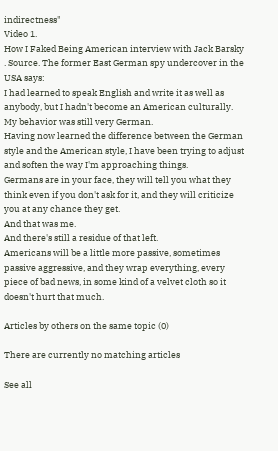indirectness"
Video 1.
How I Faked Being American interview with Jack Barsky
. Source. The former East German spy undercover in the USA says:
I had learned to speak English and write it as well as anybody, but I hadn't become an American culturally.
My behavior was still very German.
Having now learned the difference between the German style and the American style, I have been trying to adjust and soften the way I'm approaching things.
Germans are in your face, they will tell you what they think even if you don't ask for it, and they will criticize you at any chance they get.
And that was me.
And there's still a residue of that left.
Americans will be a little more passive, sometimes passive aggressive, and they wrap everything, every piece of bad news, in some kind of a velvet cloth so it doesn't hurt that much.

Articles by others on the same topic (0)

There are currently no matching articles

See all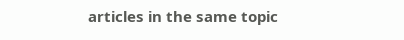articles in the same topic